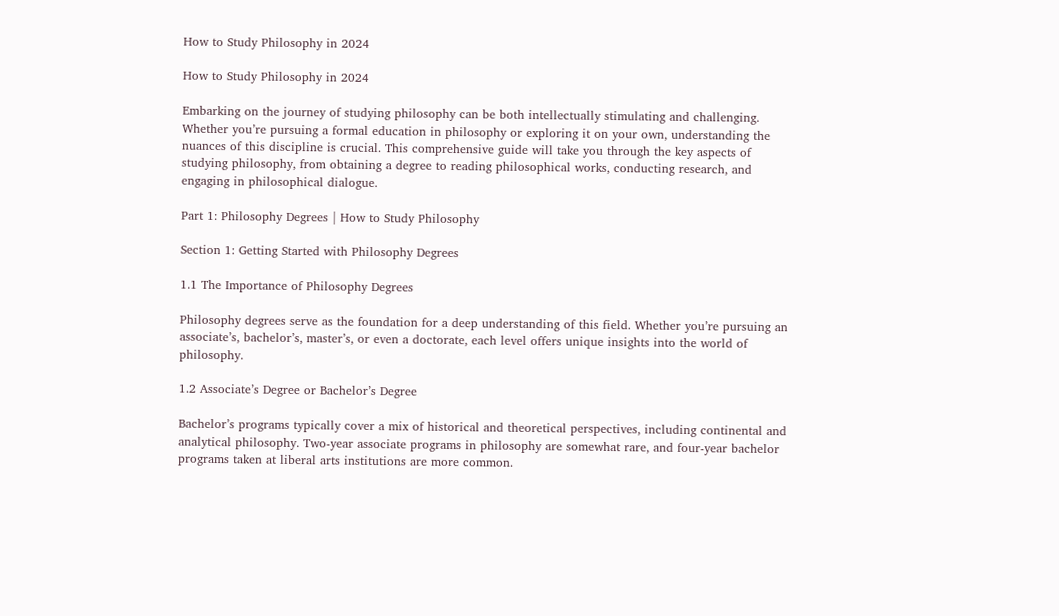How to Study Philosophy in 2024

How to Study Philosophy in 2024

Embarking on the journey of studying philosophy can be both intellectually stimulating and challenging. Whether you’re pursuing a formal education in philosophy or exploring it on your own, understanding the nuances of this discipline is crucial. This comprehensive guide will take you through the key aspects of studying philosophy, from obtaining a degree to reading philosophical works, conducting research, and engaging in philosophical dialogue.

Part 1: Philosophy Degrees | How to Study Philosophy

Section 1: Getting Started with Philosophy Degrees

1.1 The Importance of Philosophy Degrees

Philosophy degrees serve as the foundation for a deep understanding of this field. Whether you’re pursuing an associate’s, bachelor’s, master’s, or even a doctorate, each level offers unique insights into the world of philosophy.

1.2 Associate’s Degree or Bachelor’s Degree

Bachelor’s programs typically cover a mix of historical and theoretical perspectives, including continental and analytical philosophy. Two-year associate programs in philosophy are somewhat rare, and four-year bachelor programs taken at liberal arts institutions are more common.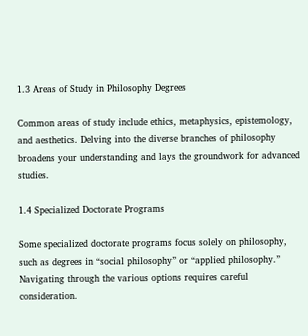1.3 Areas of Study in Philosophy Degrees

Common areas of study include ethics, metaphysics, epistemology, and aesthetics. Delving into the diverse branches of philosophy broadens your understanding and lays the groundwork for advanced studies.

1.4 Specialized Doctorate Programs

Some specialized doctorate programs focus solely on philosophy, such as degrees in “social philosophy” or “applied philosophy.” Navigating through the various options requires careful consideration.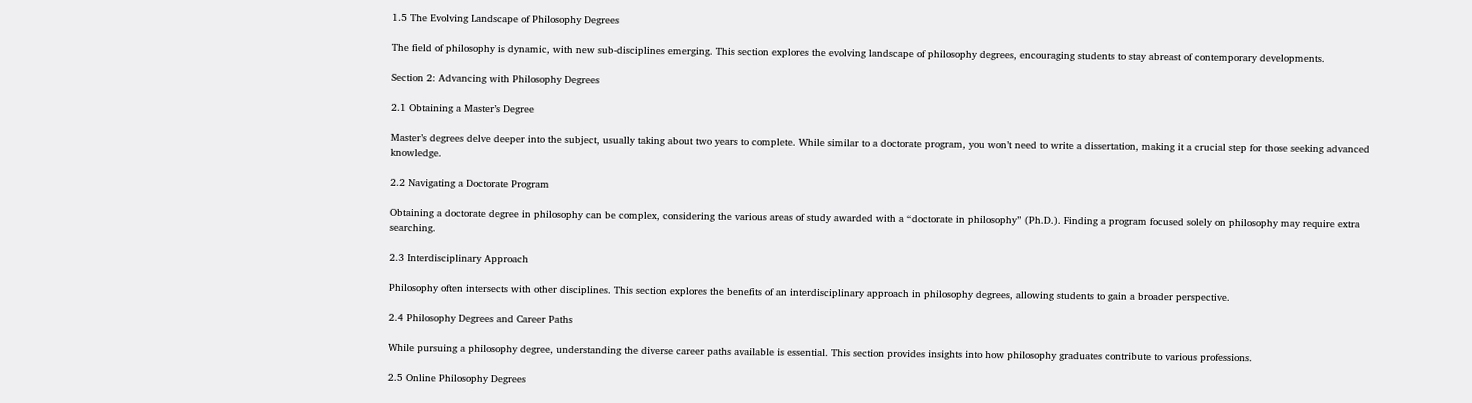1.5 The Evolving Landscape of Philosophy Degrees

The field of philosophy is dynamic, with new sub-disciplines emerging. This section explores the evolving landscape of philosophy degrees, encouraging students to stay abreast of contemporary developments.

Section 2: Advancing with Philosophy Degrees

2.1 Obtaining a Master’s Degree

Master’s degrees delve deeper into the subject, usually taking about two years to complete. While similar to a doctorate program, you won’t need to write a dissertation, making it a crucial step for those seeking advanced knowledge.

2.2 Navigating a Doctorate Program

Obtaining a doctorate degree in philosophy can be complex, considering the various areas of study awarded with a “doctorate in philosophy” (Ph.D.). Finding a program focused solely on philosophy may require extra searching.

2.3 Interdisciplinary Approach

Philosophy often intersects with other disciplines. This section explores the benefits of an interdisciplinary approach in philosophy degrees, allowing students to gain a broader perspective.

2.4 Philosophy Degrees and Career Paths

While pursuing a philosophy degree, understanding the diverse career paths available is essential. This section provides insights into how philosophy graduates contribute to various professions.

2.5 Online Philosophy Degrees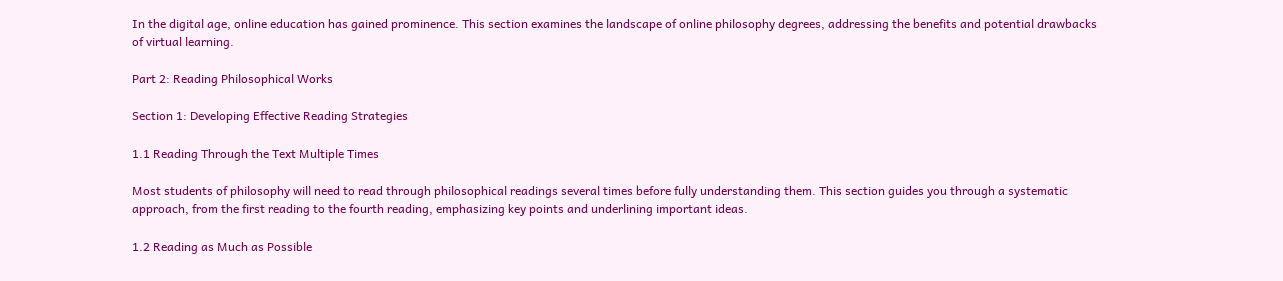In the digital age, online education has gained prominence. This section examines the landscape of online philosophy degrees, addressing the benefits and potential drawbacks of virtual learning.

Part 2: Reading Philosophical Works

Section 1: Developing Effective Reading Strategies

1.1 Reading Through the Text Multiple Times

Most students of philosophy will need to read through philosophical readings several times before fully understanding them. This section guides you through a systematic approach, from the first reading to the fourth reading, emphasizing key points and underlining important ideas.

1.2 Reading as Much as Possible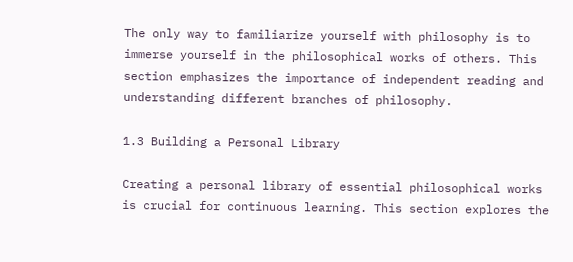The only way to familiarize yourself with philosophy is to immerse yourself in the philosophical works of others. This section emphasizes the importance of independent reading and understanding different branches of philosophy.

1.3 Building a Personal Library

Creating a personal library of essential philosophical works is crucial for continuous learning. This section explores the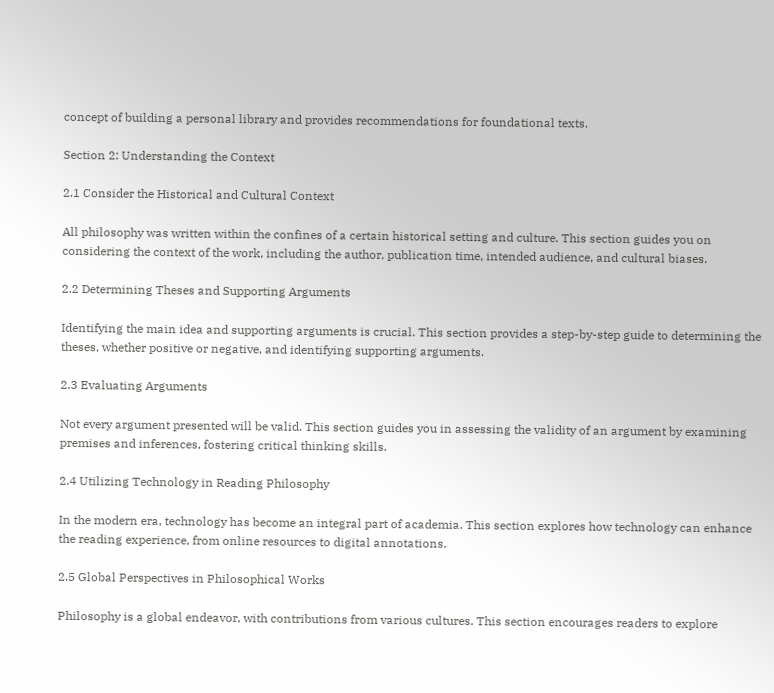concept of building a personal library and provides recommendations for foundational texts.

Section 2: Understanding the Context

2.1 Consider the Historical and Cultural Context

All philosophy was written within the confines of a certain historical setting and culture. This section guides you on considering the context of the work, including the author, publication time, intended audience, and cultural biases.

2.2 Determining Theses and Supporting Arguments

Identifying the main idea and supporting arguments is crucial. This section provides a step-by-step guide to determining the theses, whether positive or negative, and identifying supporting arguments.

2.3 Evaluating Arguments

Not every argument presented will be valid. This section guides you in assessing the validity of an argument by examining premises and inferences, fostering critical thinking skills.

2.4 Utilizing Technology in Reading Philosophy

In the modern era, technology has become an integral part of academia. This section explores how technology can enhance the reading experience, from online resources to digital annotations.

2.5 Global Perspectives in Philosophical Works

Philosophy is a global endeavor, with contributions from various cultures. This section encourages readers to explore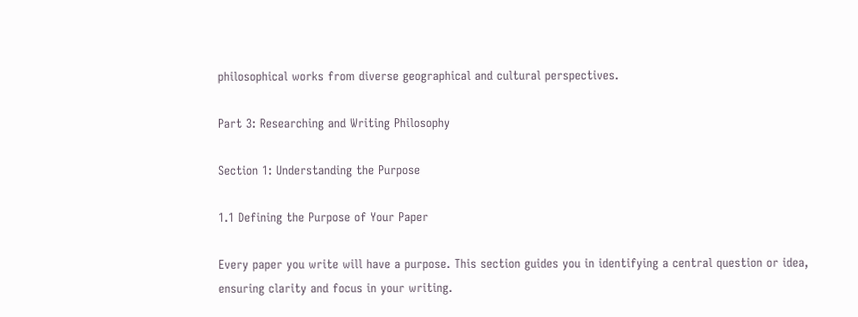philosophical works from diverse geographical and cultural perspectives.

Part 3: Researching and Writing Philosophy

Section 1: Understanding the Purpose

1.1 Defining the Purpose of Your Paper

Every paper you write will have a purpose. This section guides you in identifying a central question or idea, ensuring clarity and focus in your writing.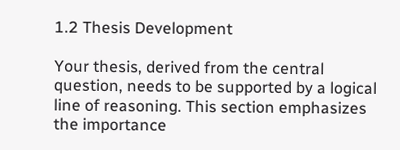1.2 Thesis Development

Your thesis, derived from the central question, needs to be supported by a logical line of reasoning. This section emphasizes the importance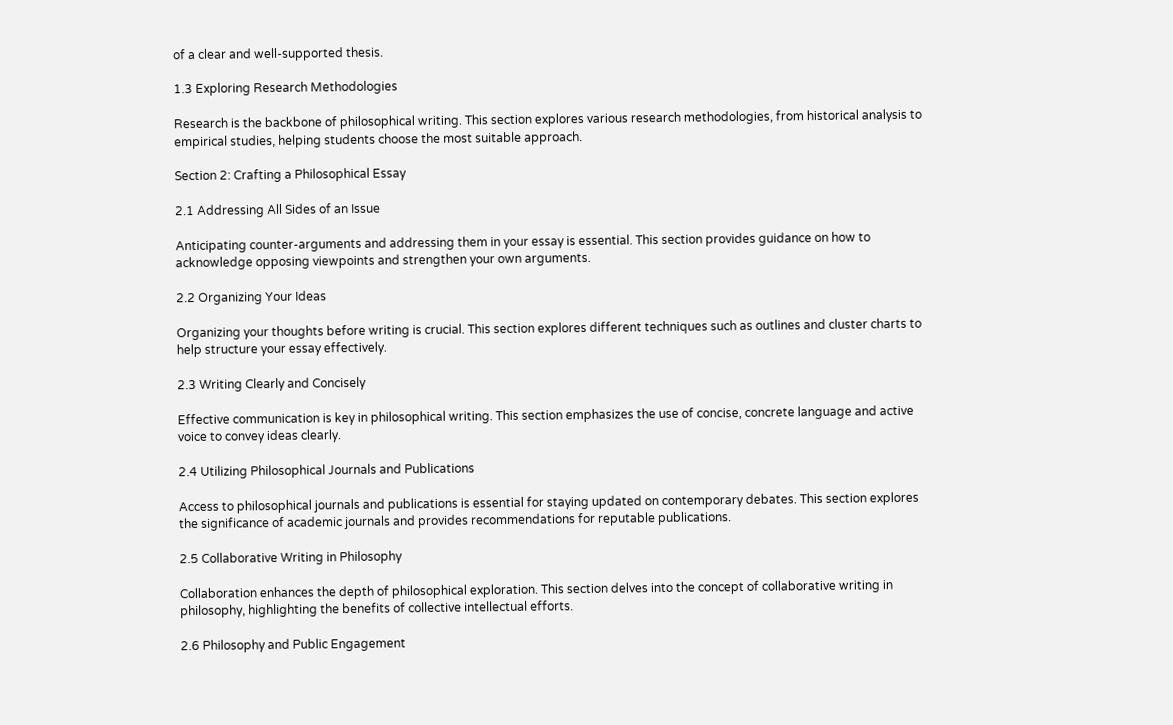of a clear and well-supported thesis.

1.3 Exploring Research Methodologies

Research is the backbone of philosophical writing. This section explores various research methodologies, from historical analysis to empirical studies, helping students choose the most suitable approach.

Section 2: Crafting a Philosophical Essay

2.1 Addressing All Sides of an Issue

Anticipating counter-arguments and addressing them in your essay is essential. This section provides guidance on how to acknowledge opposing viewpoints and strengthen your own arguments.

2.2 Organizing Your Ideas

Organizing your thoughts before writing is crucial. This section explores different techniques such as outlines and cluster charts to help structure your essay effectively.

2.3 Writing Clearly and Concisely

Effective communication is key in philosophical writing. This section emphasizes the use of concise, concrete language and active voice to convey ideas clearly.

2.4 Utilizing Philosophical Journals and Publications

Access to philosophical journals and publications is essential for staying updated on contemporary debates. This section explores the significance of academic journals and provides recommendations for reputable publications.

2.5 Collaborative Writing in Philosophy

Collaboration enhances the depth of philosophical exploration. This section delves into the concept of collaborative writing in philosophy, highlighting the benefits of collective intellectual efforts.

2.6 Philosophy and Public Engagement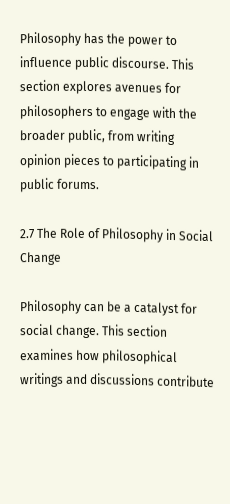Philosophy has the power to influence public discourse. This section explores avenues for philosophers to engage with the broader public, from writing opinion pieces to participating in public forums.

2.7 The Role of Philosophy in Social Change

Philosophy can be a catalyst for social change. This section examines how philosophical writings and discussions contribute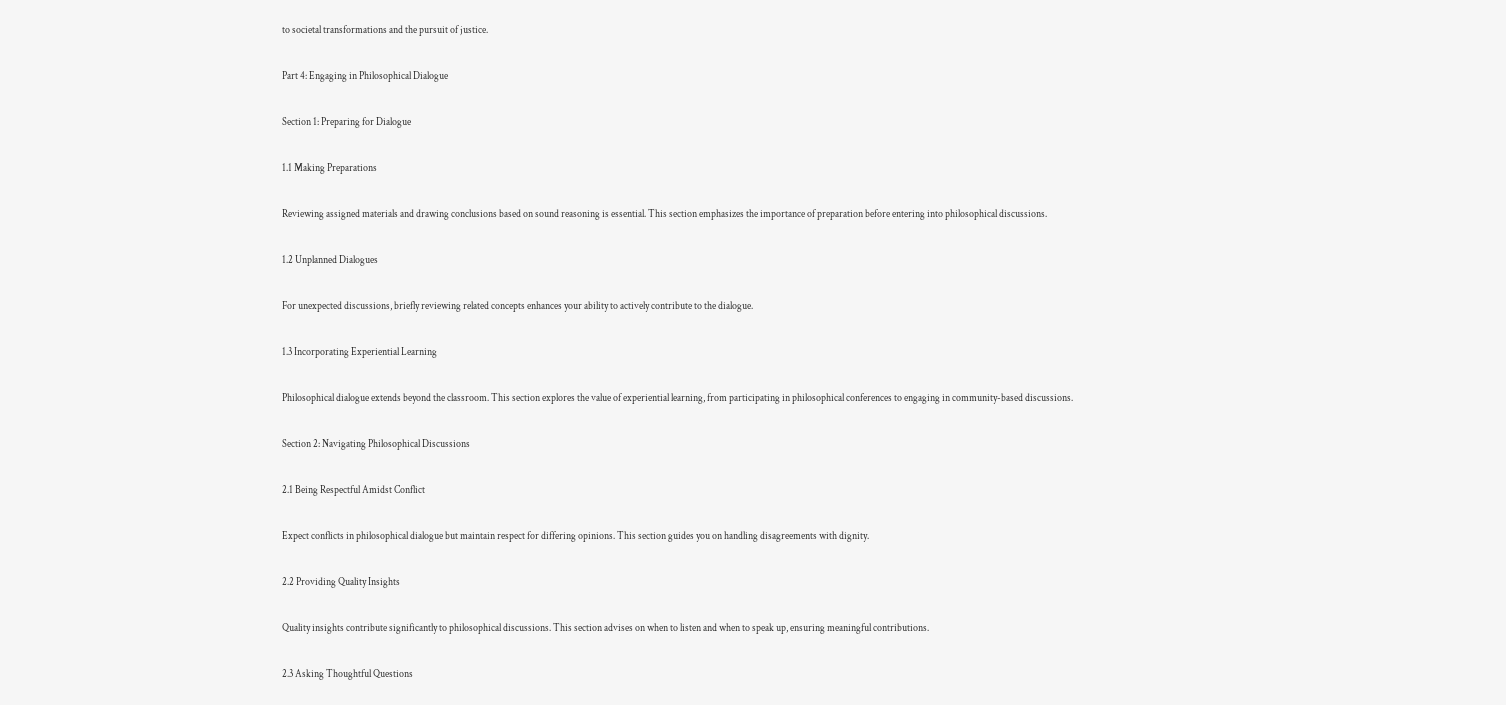to societal transformations and the pursuit of justice.

Part 4: Engaging in Philosophical Dialogue

Section 1: Preparing for Dialogue

1.1 Making Preparations

Reviewing assigned materials and drawing conclusions based on sound reasoning is essential. This section emphasizes the importance of preparation before entering into philosophical discussions.

1.2 Unplanned Dialogues

For unexpected discussions, briefly reviewing related concepts enhances your ability to actively contribute to the dialogue.

1.3 Incorporating Experiential Learning

Philosophical dialogue extends beyond the classroom. This section explores the value of experiential learning, from participating in philosophical conferences to engaging in community-based discussions.

Section 2: Navigating Philosophical Discussions

2.1 Being Respectful Amidst Conflict

Expect conflicts in philosophical dialogue but maintain respect for differing opinions. This section guides you on handling disagreements with dignity.

2.2 Providing Quality Insights

Quality insights contribute significantly to philosophical discussions. This section advises on when to listen and when to speak up, ensuring meaningful contributions.

2.3 Asking Thoughtful Questions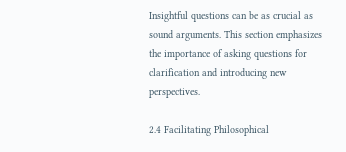Insightful questions can be as crucial as sound arguments. This section emphasizes the importance of asking questions for clarification and introducing new perspectives.

2.4 Facilitating Philosophical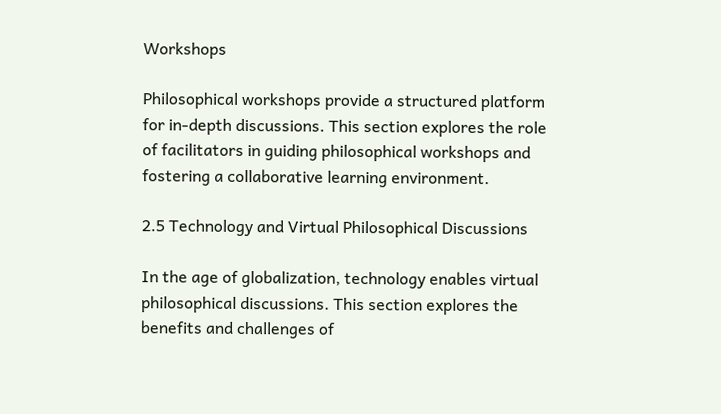Workshops

Philosophical workshops provide a structured platform for in-depth discussions. This section explores the role of facilitators in guiding philosophical workshops and fostering a collaborative learning environment.

2.5 Technology and Virtual Philosophical Discussions

In the age of globalization, technology enables virtual philosophical discussions. This section explores the benefits and challenges of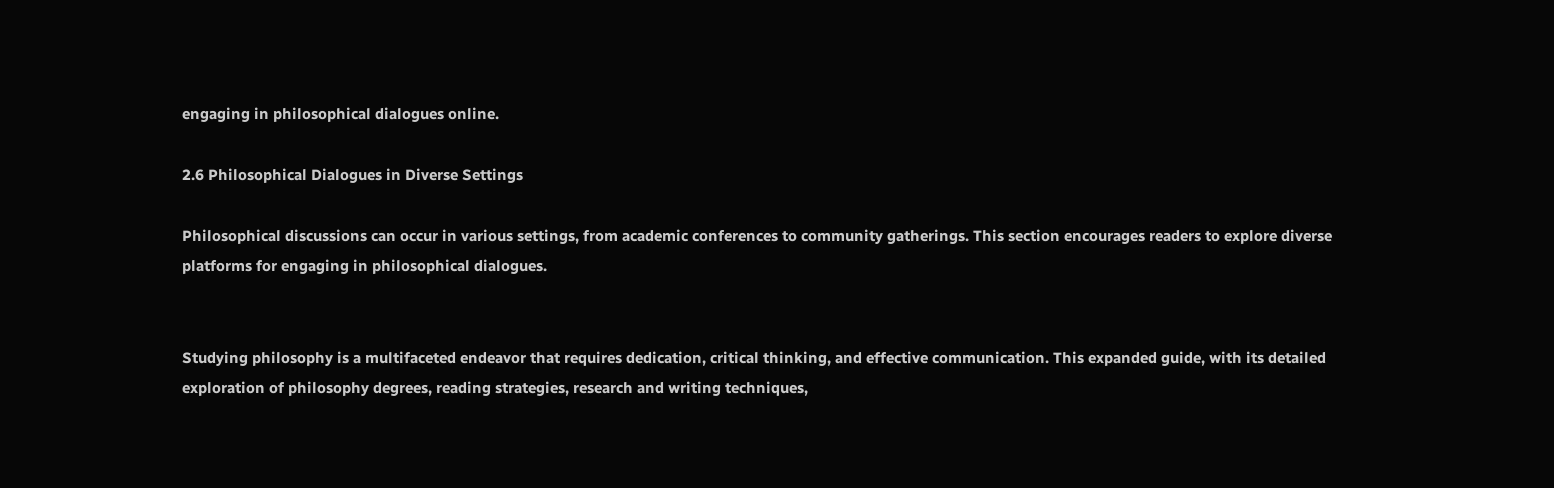engaging in philosophical dialogues online.

2.6 Philosophical Dialogues in Diverse Settings

Philosophical discussions can occur in various settings, from academic conferences to community gatherings. This section encourages readers to explore diverse platforms for engaging in philosophical dialogues.


Studying philosophy is a multifaceted endeavor that requires dedication, critical thinking, and effective communication. This expanded guide, with its detailed exploration of philosophy degrees, reading strategies, research and writing techniques,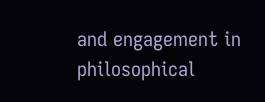and engagement in philosophical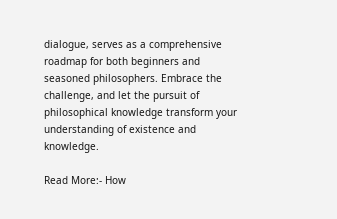dialogue, serves as a comprehensive roadmap for both beginners and seasoned philosophers. Embrace the challenge, and let the pursuit of philosophical knowledge transform your understanding of existence and knowledge.

Read More:- How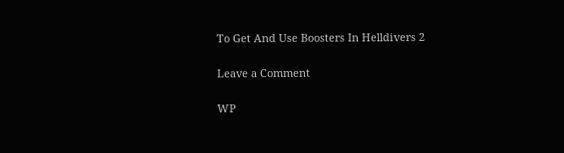To Get And Use Boosters In Helldivers 2

Leave a Comment

WP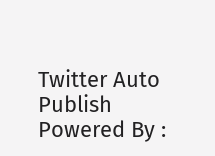Twitter Auto Publish Powered By :